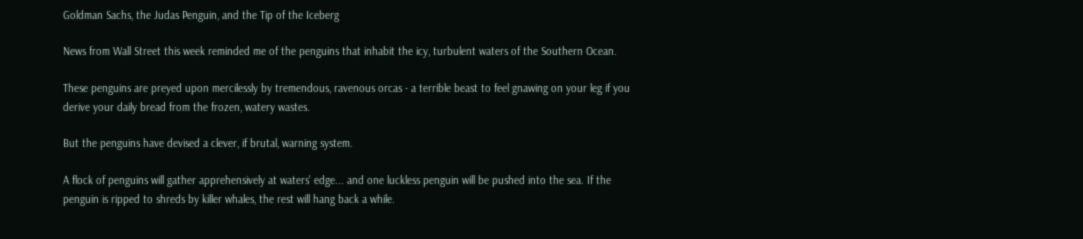Goldman Sachs, the Judas Penguin, and the Tip of the Iceberg

News from Wall Street this week reminded me of the penguins that inhabit the icy, turbulent waters of the Southern Ocean.

These penguins are preyed upon mercilessly by tremendous, ravenous orcas - a terrible beast to feel gnawing on your leg if you derive your daily bread from the frozen, watery wastes.

But the penguins have devised a clever, if brutal, warning system.

A flock of penguins will gather apprehensively at waters' edge... and one luckless penguin will be pushed into the sea. If the penguin is ripped to shreds by killer whales, the rest will hang back a while.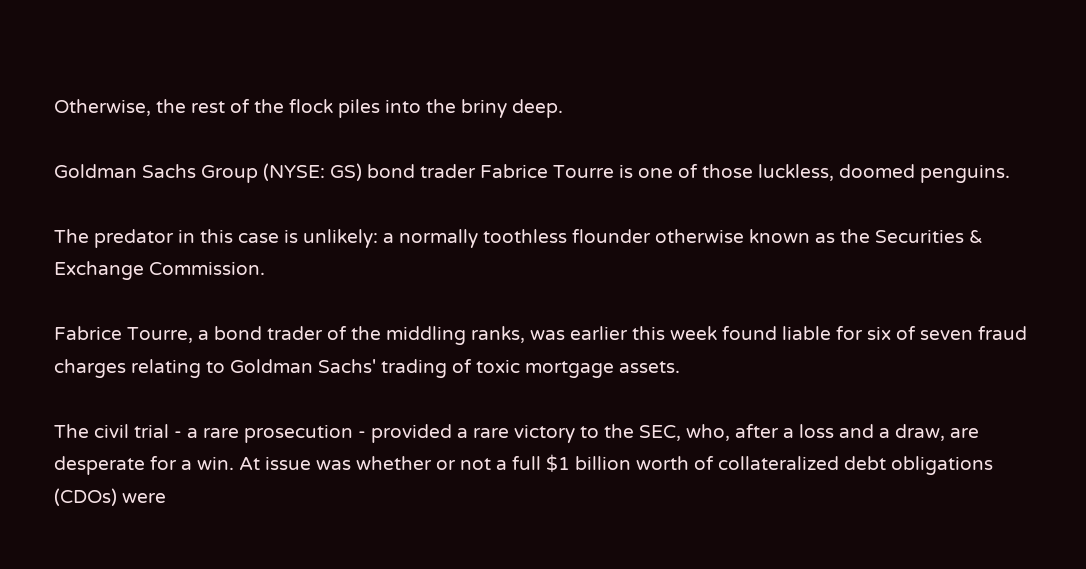Otherwise, the rest of the flock piles into the briny deep.

Goldman Sachs Group (NYSE: GS) bond trader Fabrice Tourre is one of those luckless, doomed penguins.

The predator in this case is unlikely: a normally toothless flounder otherwise known as the Securities & Exchange Commission.

Fabrice Tourre, a bond trader of the middling ranks, was earlier this week found liable for six of seven fraud charges relating to Goldman Sachs' trading of toxic mortgage assets.

The civil trial - a rare prosecution - provided a rare victory to the SEC, who, after a loss and a draw, are desperate for a win. At issue was whether or not a full $1 billion worth of collateralized debt obligations (CDOs) were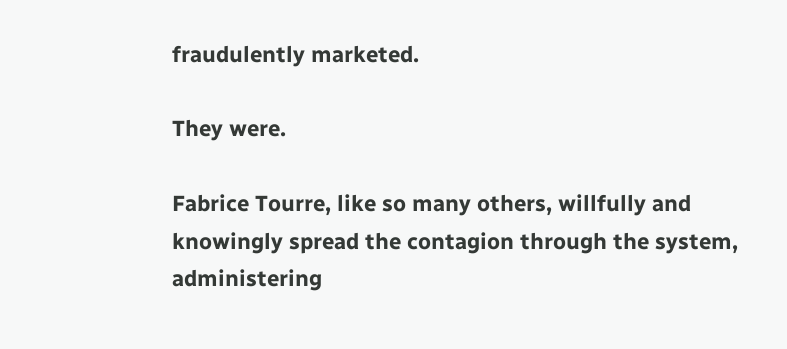fraudulently marketed.

They were.

Fabrice Tourre, like so many others, willfully and knowingly spread the contagion through the system, administering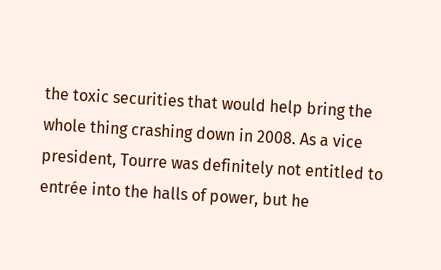the toxic securities that would help bring the whole thing crashing down in 2008. As a vice president, Tourre was definitely not entitled to entrée into the halls of power, but he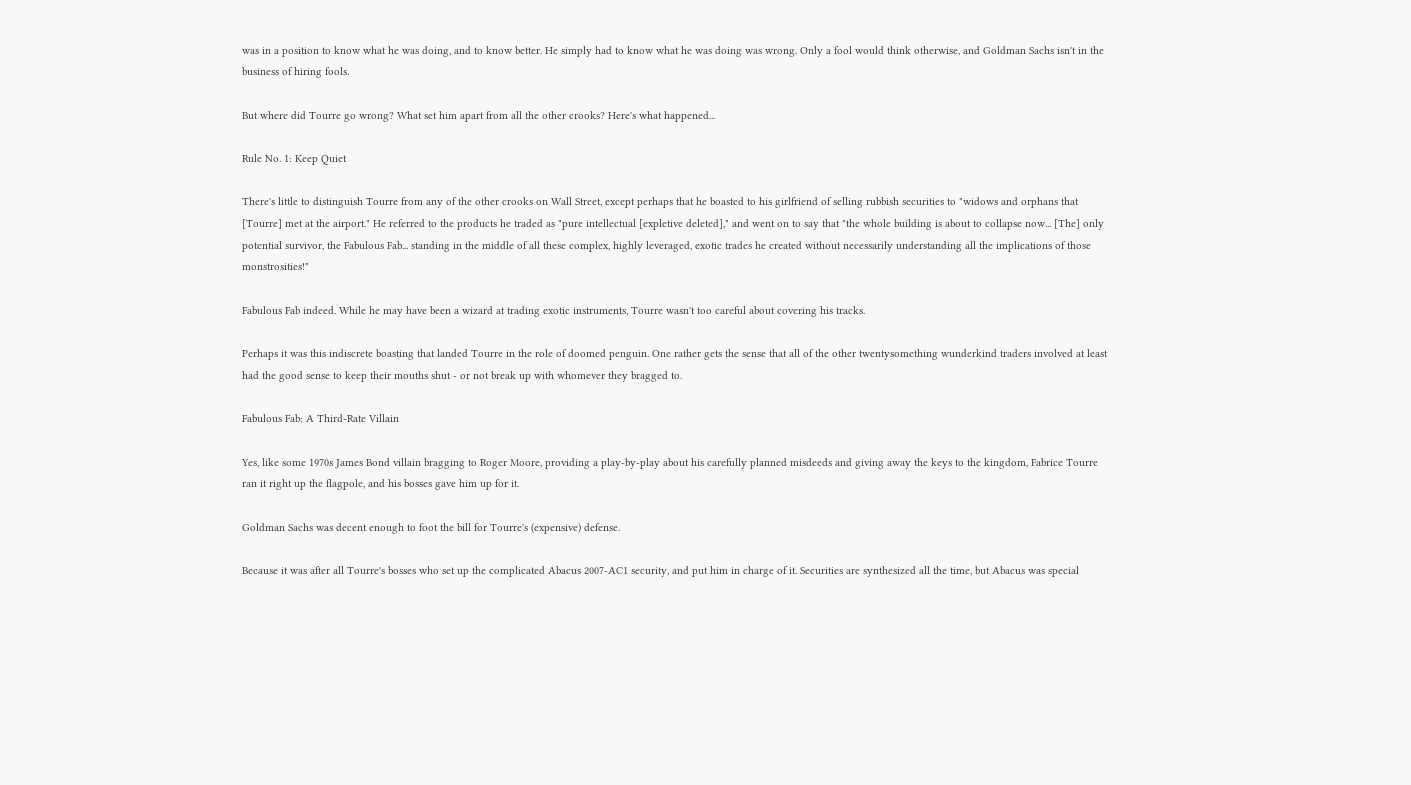was in a position to know what he was doing, and to know better. He simply had to know what he was doing was wrong. Only a fool would think otherwise, and Goldman Sachs isn't in the business of hiring fools.

But where did Tourre go wrong? What set him apart from all the other crooks? Here's what happened...

Rule No. 1: Keep Quiet

There's little to distinguish Tourre from any of the other crooks on Wall Street, except perhaps that he boasted to his girlfriend of selling rubbish securities to "widows and orphans that [Tourre] met at the airport." He referred to the products he traded as "pure intellectual [expletive deleted]," and went on to say that "the whole building is about to collapse now... [The] only potential survivor, the Fabulous Fab... standing in the middle of all these complex, highly leveraged, exotic trades he created without necessarily understanding all the implications of those monstrosities!"

Fabulous Fab indeed. While he may have been a wizard at trading exotic instruments, Tourre wasn't too careful about covering his tracks.

Perhaps it was this indiscrete boasting that landed Tourre in the role of doomed penguin. One rather gets the sense that all of the other twentysomething wunderkind traders involved at least had the good sense to keep their mouths shut - or not break up with whomever they bragged to.

Fabulous Fab: A Third-Rate Villain

Yes, like some 1970s James Bond villain bragging to Roger Moore, providing a play-by-play about his carefully planned misdeeds and giving away the keys to the kingdom, Fabrice Tourre ran it right up the flagpole, and his bosses gave him up for it.

Goldman Sachs was decent enough to foot the bill for Tourre's (expensive) defense.

Because it was after all Tourre's bosses who set up the complicated Abacus 2007-AC1 security, and put him in charge of it. Securities are synthesized all the time, but Abacus was special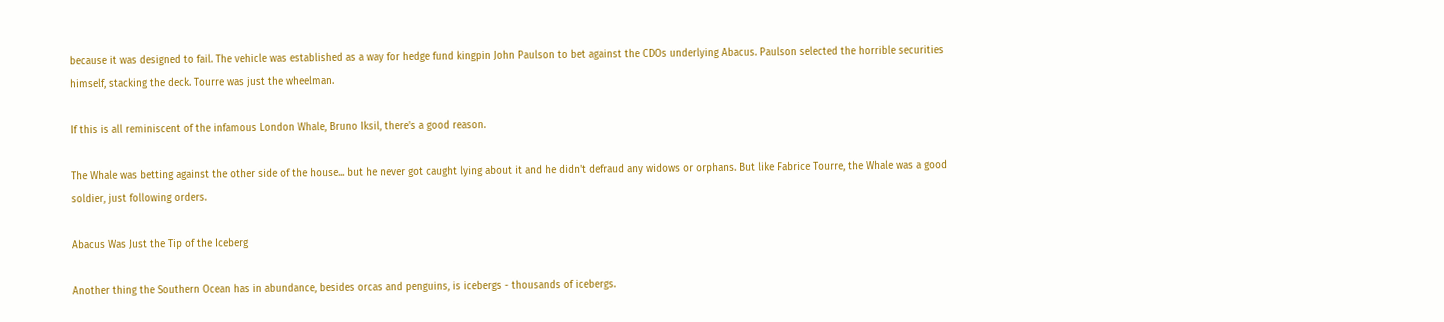because it was designed to fail. The vehicle was established as a way for hedge fund kingpin John Paulson to bet against the CDOs underlying Abacus. Paulson selected the horrible securities himself, stacking the deck. Tourre was just the wheelman.

If this is all reminiscent of the infamous London Whale, Bruno Iksil, there's a good reason.

The Whale was betting against the other side of the house... but he never got caught lying about it and he didn't defraud any widows or orphans. But like Fabrice Tourre, the Whale was a good soldier, just following orders.

Abacus Was Just the Tip of the Iceberg

Another thing the Southern Ocean has in abundance, besides orcas and penguins, is icebergs - thousands of icebergs.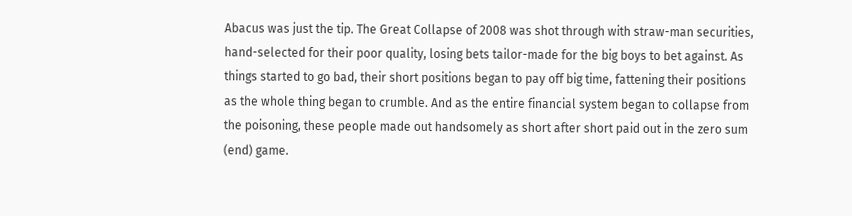Abacus was just the tip. The Great Collapse of 2008 was shot through with straw-man securities, hand-selected for their poor quality, losing bets tailor-made for the big boys to bet against. As things started to go bad, their short positions began to pay off big time, fattening their positions as the whole thing began to crumble. And as the entire financial system began to collapse from the poisoning, these people made out handsomely as short after short paid out in the zero sum (end) game.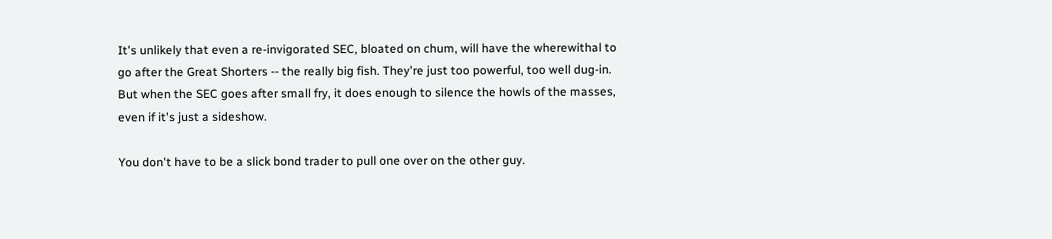It's unlikely that even a re-invigorated SEC, bloated on chum, will have the wherewithal to go after the Great Shorters -- the really big fish. They're just too powerful, too well dug-in. But when the SEC goes after small fry, it does enough to silence the howls of the masses, even if it's just a sideshow.

You don't have to be a slick bond trader to pull one over on the other guy.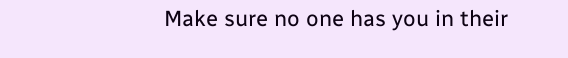Make sure no one has you in their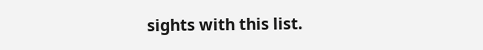sights with this list.